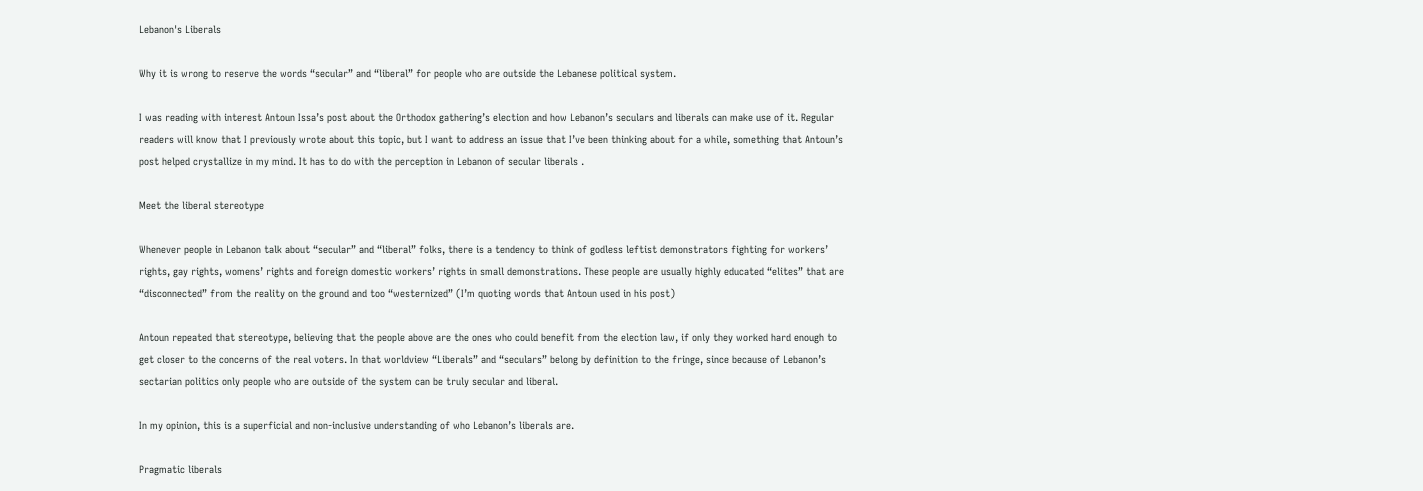Lebanon's Liberals

Why it is wrong to reserve the words “secular” and “liberal” for people who are outside the Lebanese political system.

I was reading with interest Antoun Issa’s post about the Orthodox gathering’s election and how Lebanon’s seculars and liberals can make use of it. Regular readers will know that I previously wrote about this topic, but I want to address an issue that I’ve been thinking about for a while, something that Antoun’s post helped crystallize in my mind. It has to do with the perception in Lebanon of secular liberals .

Meet the liberal stereotype

Whenever people in Lebanon talk about “secular” and “liberal” folks, there is a tendency to think of godless leftist demonstrators fighting for workers’ rights, gay rights, womens’ rights and foreign domestic workers’ rights in small demonstrations. These people are usually highly educated “elites” that are “disconnected” from the reality on the ground and too “westernized” (I’m quoting words that Antoun used in his post)

Antoun repeated that stereotype, believing that the people above are the ones who could benefit from the election law, if only they worked hard enough to get closer to the concerns of the real voters. In that worldview “Liberals” and “seculars” belong by definition to the fringe, since because of Lebanon’s sectarian politics only people who are outside of the system can be truly secular and liberal.

In my opinion, this is a superficial and non-inclusive understanding of who Lebanon’s liberals are.

Pragmatic liberals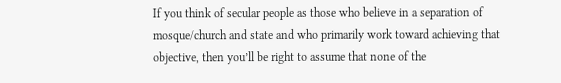If you think of secular people as those who believe in a separation of mosque/church and state and who primarily work toward achieving that objective, then you’ll be right to assume that none of the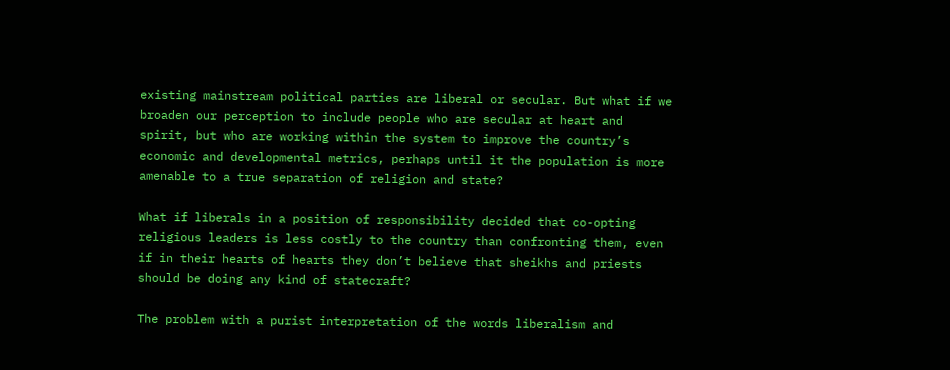existing mainstream political parties are liberal or secular. But what if we broaden our perception to include people who are secular at heart and spirit, but who are working within the system to improve the country’s economic and developmental metrics, perhaps until it the population is more amenable to a true separation of religion and state?

What if liberals in a position of responsibility decided that co-opting religious leaders is less costly to the country than confronting them, even if in their hearts of hearts they don’t believe that sheikhs and priests should be doing any kind of statecraft?

The problem with a purist interpretation of the words liberalism and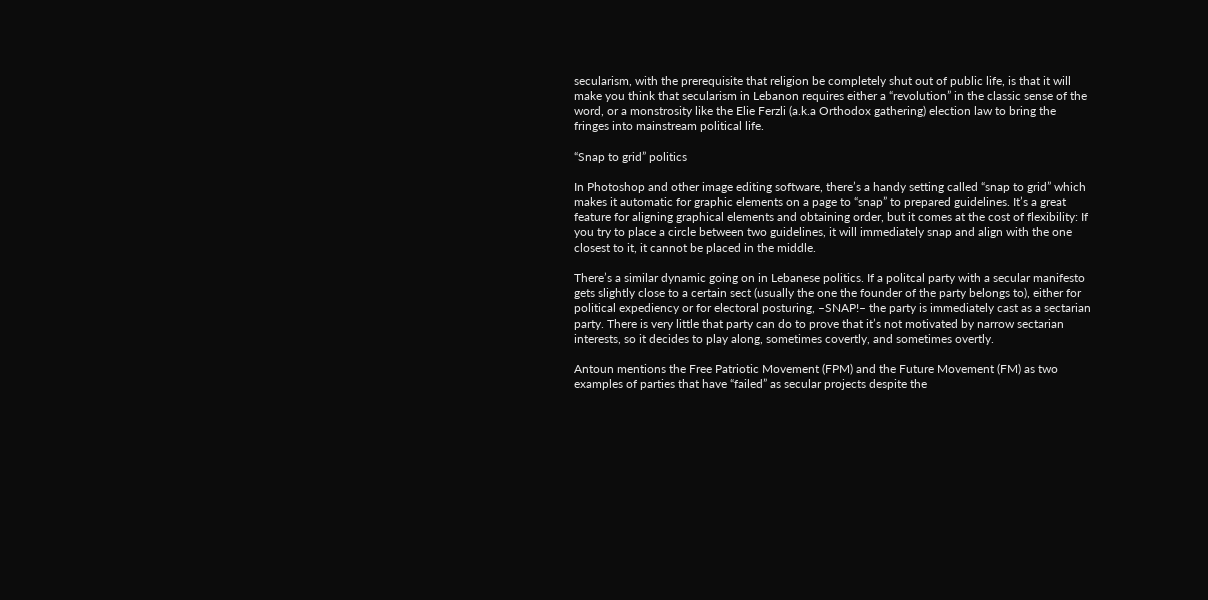secularism, with the prerequisite that religion be completely shut out of public life, is that it will make you think that secularism in Lebanon requires either a “revolution” in the classic sense of the word, or a monstrosity like the Elie Ferzli (a.k.a Orthodox gathering) election law to bring the fringes into mainstream political life.

“Snap to grid” politics

In Photoshop and other image editing software, there’s a handy setting called “snap to grid” which makes it automatic for graphic elements on a page to “snap” to prepared guidelines. It’s a great feature for aligning graphical elements and obtaining order, but it comes at the cost of flexibility: If you try to place a circle between two guidelines, it will immediately snap and align with the one closest to it, it cannot be placed in the middle.

There’s a similar dynamic going on in Lebanese politics. If a politcal party with a secular manifesto gets slightly close to a certain sect (usually the one the founder of the party belongs to), either for political expediency or for electoral posturing, –SNAP!– the party is immediately cast as a sectarian party. There is very little that party can do to prove that it’s not motivated by narrow sectarian interests, so it decides to play along, sometimes covertly, and sometimes overtly.

Antoun mentions the Free Patriotic Movement (FPM) and the Future Movement (FM) as two examples of parties that have “failed” as secular projects despite the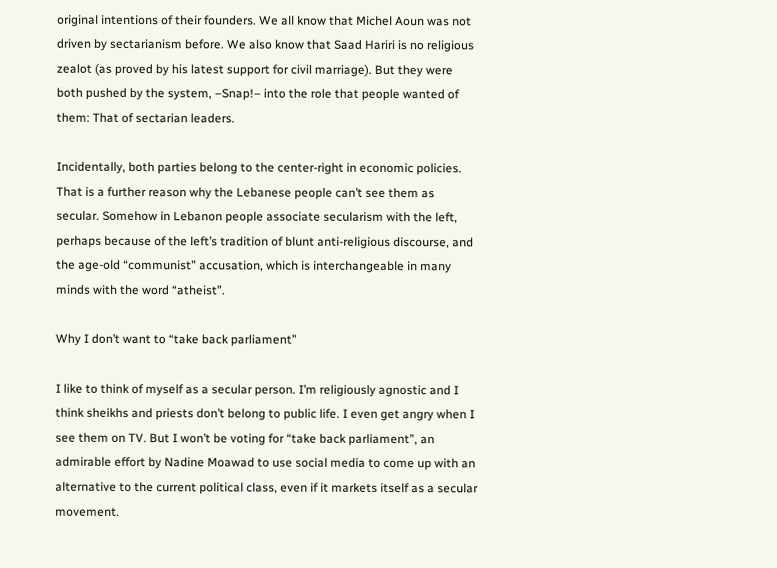original intentions of their founders. We all know that Michel Aoun was not driven by sectarianism before. We also know that Saad Hariri is no religious zealot (as proved by his latest support for civil marriage). But they were both pushed by the system, –Snap!– into the role that people wanted of them: That of sectarian leaders.

Incidentally, both parties belong to the center-right in economic policies. That is a further reason why the Lebanese people can’t see them as secular. Somehow in Lebanon people associate secularism with the left, perhaps because of the left’s tradition of blunt anti-religious discourse, and the age-old “communist” accusation, which is interchangeable in many minds with the word “atheist”.

Why I don’t want to “take back parliament”

I like to think of myself as a secular person. I’m religiously agnostic and I think sheikhs and priests don’t belong to public life. I even get angry when I see them on TV. But I won’t be voting for “take back parliament”, an admirable effort by Nadine Moawad to use social media to come up with an alternative to the current political class, even if it markets itself as a secular movement.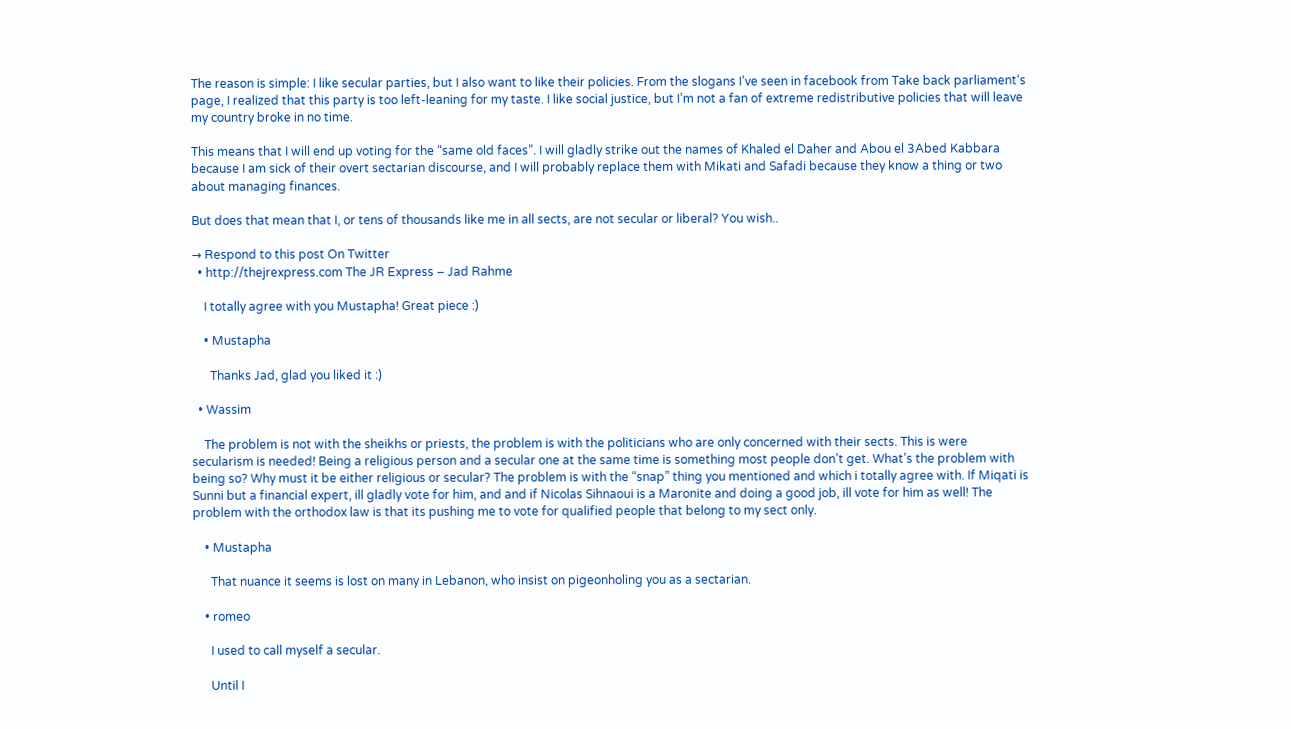The reason is simple: I like secular parties, but I also want to like their policies. From the slogans I’ve seen in facebook from Take back parliament‘s page, I realized that this party is too left-leaning for my taste. I like social justice, but I’m not a fan of extreme redistributive policies that will leave my country broke in no time.

This means that I will end up voting for the “same old faces”. I will gladly strike out the names of Khaled el Daher and Abou el 3Abed Kabbara because I am sick of their overt sectarian discourse, and I will probably replace them with Mikati and Safadi because they know a thing or two about managing finances.

But does that mean that I, or tens of thousands like me in all sects, are not secular or liberal? You wish..

→ Respond to this post On Twitter
  • http://thejrexpress.com The JR Express – Jad Rahme

    I totally agree with you Mustapha! Great piece :)

    • Mustapha

      Thanks Jad, glad you liked it :)

  • Wassim

    The problem is not with the sheikhs or priests, the problem is with the politicians who are only concerned with their sects. This is were secularism is needed! Being a religious person and a secular one at the same time is something most people don’t get. What’s the problem with being so? Why must it be either religious or secular? The problem is with the “snap” thing you mentioned and which i totally agree with. If Miqati is Sunni but a financial expert, ill gladly vote for him, and and if Nicolas Sihnaoui is a Maronite and doing a good job, ill vote for him as well! The problem with the orthodox law is that its pushing me to vote for qualified people that belong to my sect only.

    • Mustapha

      That nuance it seems is lost on many in Lebanon, who insist on pigeonholing you as a sectarian.

    • romeo

      I used to call myself a secular.

      Until I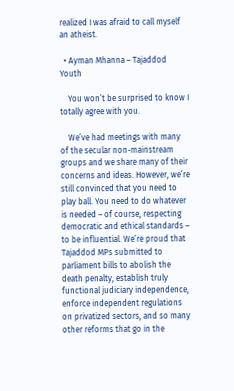realized I was afraid to call myself an atheist.

  • Ayman Mhanna – Tajaddod Youth

    You won’t be surprised to know I totally agree with you.

    We’ve had meetings with many of the secular non-mainstream groups and we share many of their concerns and ideas. However, we’re still convinced that you need to play ball. You need to do whatever is needed – of course, respecting democratic and ethical standards – to be influential. We’re proud that Tajaddod MPs submitted to parliament bills to abolish the death penalty, establish truly functional judiciary independence, enforce independent regulations on privatized sectors, and so many other reforms that go in the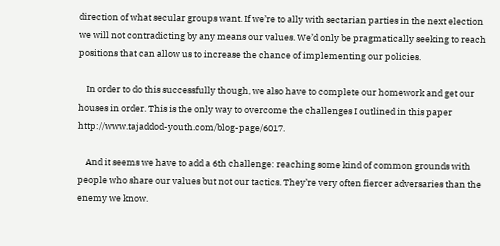direction of what secular groups want. If we’re to ally with sectarian parties in the next election we will not contradicting by any means our values. We’d only be pragmatically seeking to reach positions that can allow us to increase the chance of implementing our policies.

    In order to do this successfully though, we also have to complete our homework and get our houses in order. This is the only way to overcome the challenges I outlined in this paper http://www.tajaddod-youth.com/blog-page/6017.

    And it seems we have to add a 6th challenge: reaching some kind of common grounds with people who share our values but not our tactics. They’re very often fiercer adversaries than the enemy we know.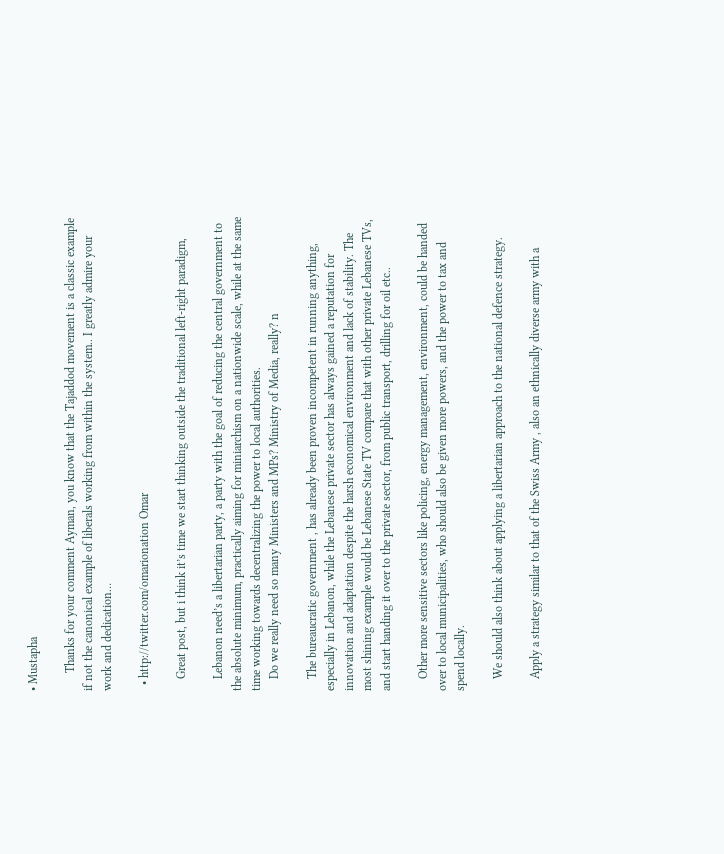• Mustapha

      Thanks for your comment Ayman, you know that the Tajaddod movement is a classic example if not the canonical example of liberals working from within the system.. I greatly admire your work and dedication…

  • http://twitter.com/omarionation Omar

    Great post, but i think it’s time we start thinking outside the traditional left-right paradigm,

    Lebanon need’s a libertarian party, a party with the goal of reducing the central government to the absolute minimum, practically aiming for miniarchism on a nationwide scale, while at the same time working towards decentralizing the power to local authorities.
    Do we really need so many Ministers and MPs? Ministry of Media, really? n

    The bureaucratic government , has already been proven incompetent in running anything, especially in Lebanon, while the Lebanese private sector has always gained a reputation for innovation and adaptation despite the harsh economical environment and lack of stability. The most shining example would be Lebanese State TV compare that with other private Lebanese TVs, and start handing it over to the private sector, from public transport, drilling for oil etc..

    Other more sensitive sectors like policing, energy management, environment, could be handed over to local municipalities, who should also be given more powers, and the power to tax and spend locally.

    We should also think about applying a libertarian approach to the national defence strategy.

    Apply a strategy similar to that of the Swiss Army , also an ethnically diverse army with a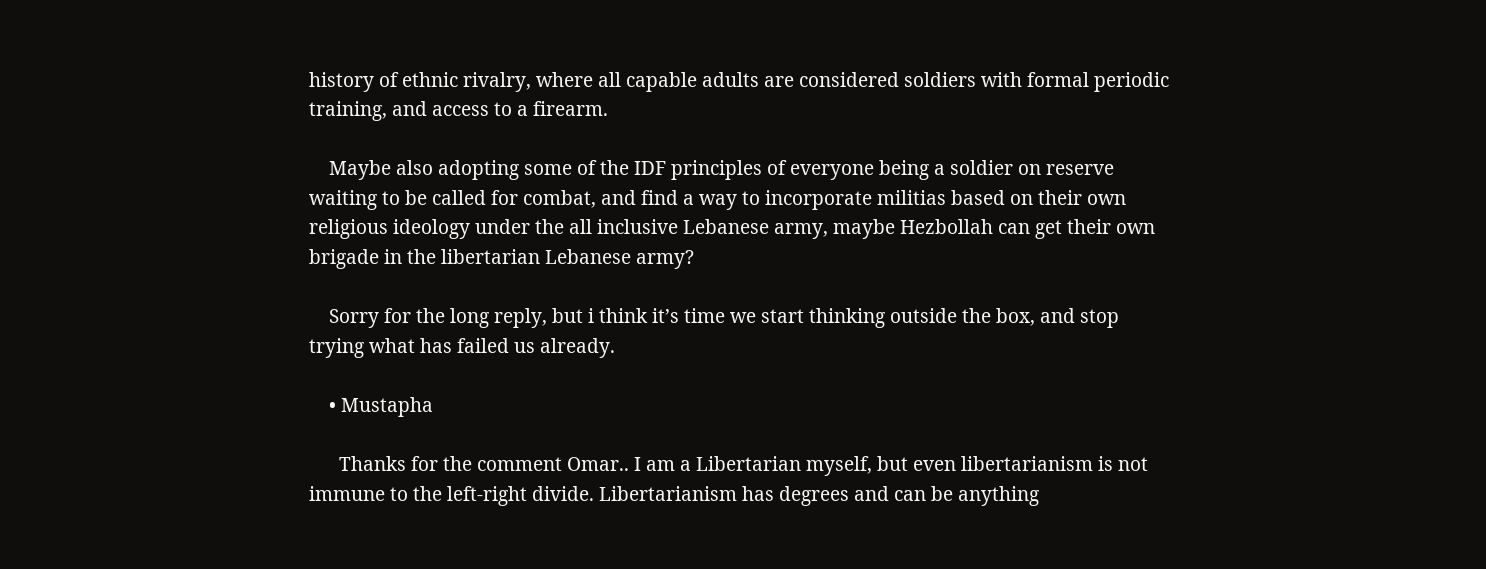history of ethnic rivalry, where all capable adults are considered soldiers with formal periodic training, and access to a firearm.

    Maybe also adopting some of the IDF principles of everyone being a soldier on reserve waiting to be called for combat, and find a way to incorporate militias based on their own religious ideology under the all inclusive Lebanese army, maybe Hezbollah can get their own brigade in the libertarian Lebanese army?

    Sorry for the long reply, but i think it’s time we start thinking outside the box, and stop trying what has failed us already.

    • Mustapha

      Thanks for the comment Omar.. I am a Libertarian myself, but even libertarianism is not immune to the left-right divide. Libertarianism has degrees and can be anything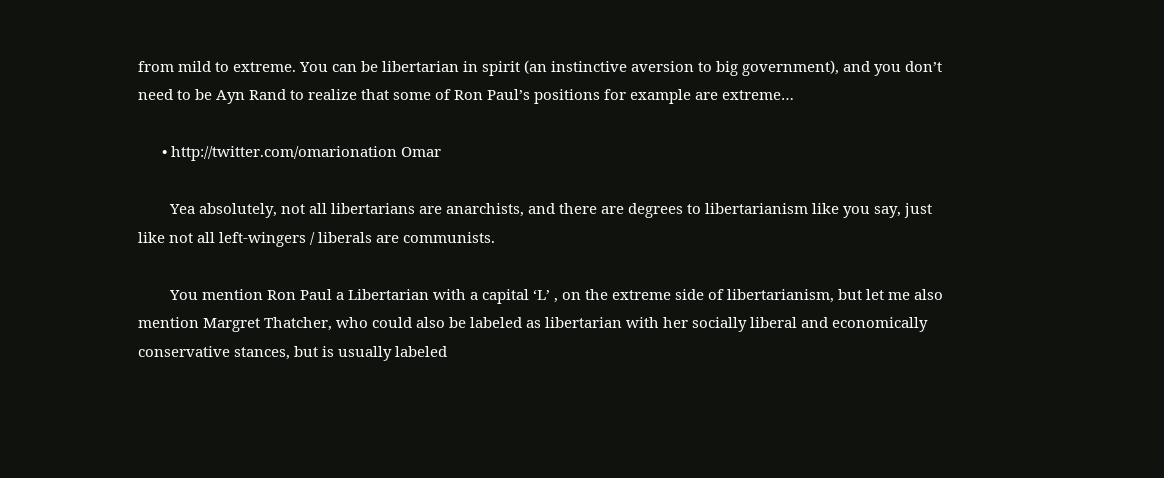from mild to extreme. You can be libertarian in spirit (an instinctive aversion to big government), and you don’t need to be Ayn Rand to realize that some of Ron Paul’s positions for example are extreme…

      • http://twitter.com/omarionation Omar

        Yea absolutely, not all libertarians are anarchists, and there are degrees to libertarianism like you say, just like not all left-wingers / liberals are communists.

        You mention Ron Paul a Libertarian with a capital ‘L’ , on the extreme side of libertarianism, but let me also mention Margret Thatcher, who could also be labeled as libertarian with her socially liberal and economically conservative stances, but is usually labeled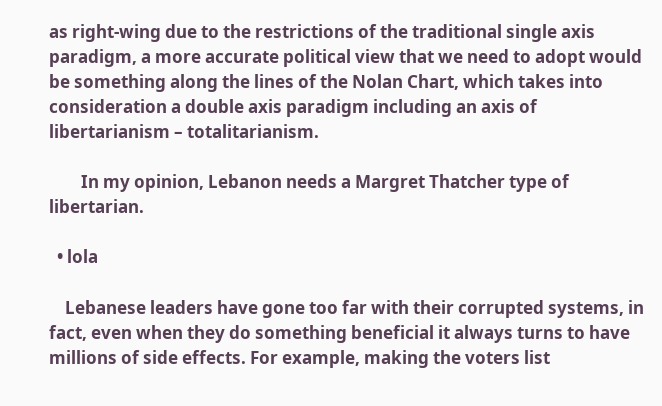as right-wing due to the restrictions of the traditional single axis paradigm, a more accurate political view that we need to adopt would be something along the lines of the Nolan Chart, which takes into consideration a double axis paradigm including an axis of libertarianism – totalitarianism.

        In my opinion, Lebanon needs a Margret Thatcher type of libertarian.

  • lola

    Lebanese leaders have gone too far with their corrupted systems, in fact, even when they do something beneficial it always turns to have millions of side effects. For example, making the voters list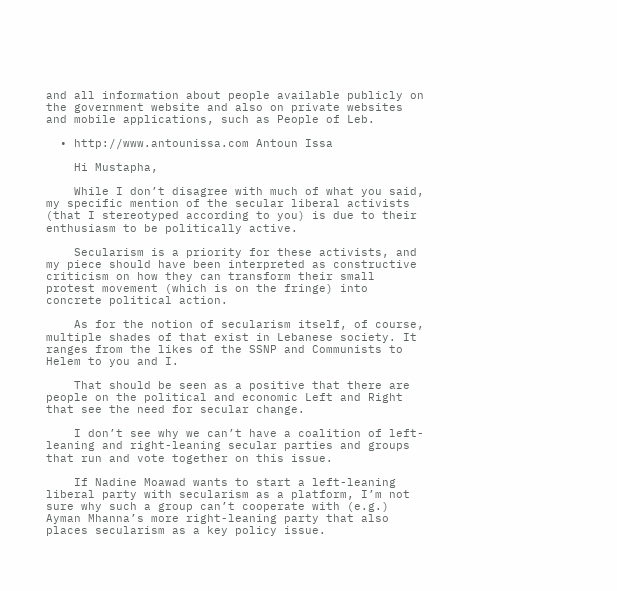and all information about people available publicly on the government website and also on private websites and mobile applications, such as People of Leb.

  • http://www.antounissa.com Antoun Issa

    Hi Mustapha,

    While I don’t disagree with much of what you said, my specific mention of the secular liberal activists (that I stereotyped according to you) is due to their enthusiasm to be politically active.

    Secularism is a priority for these activists, and my piece should have been interpreted as constructive criticism on how they can transform their small protest movement (which is on the fringe) into concrete political action.

    As for the notion of secularism itself, of course, multiple shades of that exist in Lebanese society. It ranges from the likes of the SSNP and Communists to Helem to you and I.

    That should be seen as a positive that there are people on the political and economic Left and Right that see the need for secular change.

    I don’t see why we can’t have a coalition of left-leaning and right-leaning secular parties and groups that run and vote together on this issue.

    If Nadine Moawad wants to start a left-leaning liberal party with secularism as a platform, I’m not sure why such a group can’t cooperate with (e.g.) Ayman Mhanna’s more right-leaning party that also places secularism as a key policy issue.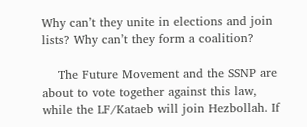Why can’t they unite in elections and join lists? Why can’t they form a coalition?

    The Future Movement and the SSNP are about to vote together against this law, while the LF/Kataeb will join Hezbollah. If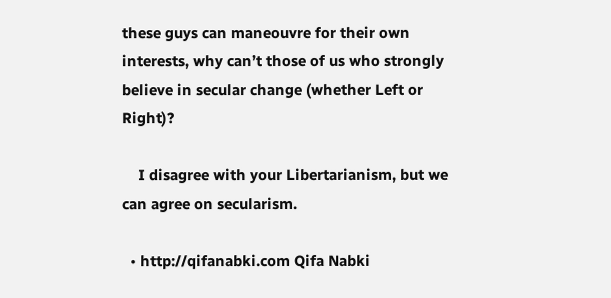these guys can maneouvre for their own interests, why can’t those of us who strongly believe in secular change (whether Left or Right)?

    I disagree with your Libertarianism, but we can agree on secularism.

  • http://qifanabki.com Qifa Nabki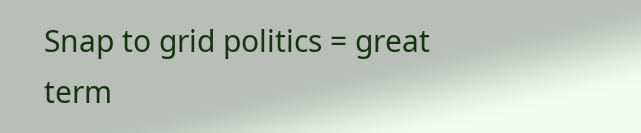Snap to grid politics = great term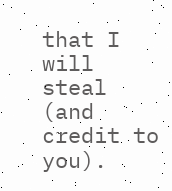that I will steal (and credit to you).